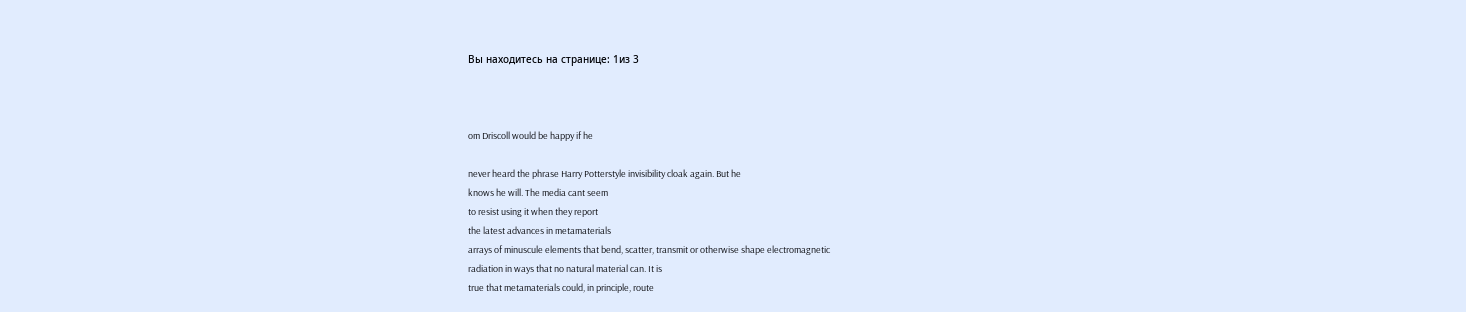Вы находитесь на странице: 1из 3



om Driscoll would be happy if he

never heard the phrase Harry Potterstyle invisibility cloak again. But he
knows he will. The media cant seem
to resist using it when they report
the latest advances in metamaterials
arrays of minuscule elements that bend, scatter, transmit or otherwise shape electromagnetic
radiation in ways that no natural material can. It is
true that metamaterials could, in principle, route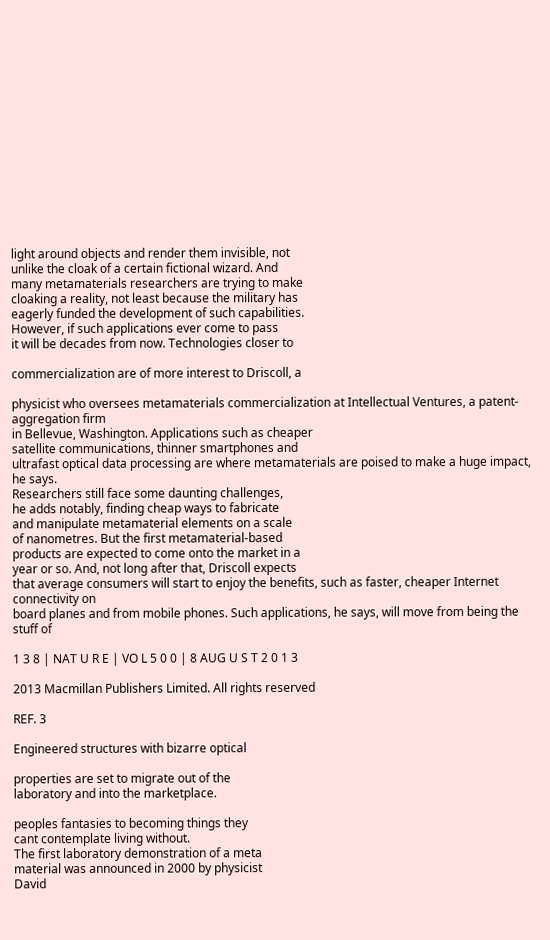light around objects and render them invisible, not
unlike the cloak of a certain fictional wizard. And
many metamaterials researchers are trying to make
cloaking a reality, not least because the military has
eagerly funded the development of such capabilities.
However, if such applications ever come to pass
it will be decades from now. Technologies closer to

commercialization are of more interest to Driscoll, a

physicist who oversees metamaterials commercialization at Intellectual Ventures, a patent-aggregation firm
in Bellevue, Washington. Applications such as cheaper
satellite communications, thinner smartphones and
ultrafast optical data processing are where metamaterials are poised to make a huge impact, he says.
Researchers still face some daunting challenges,
he adds notably, finding cheap ways to fabricate
and manipulate metamaterial elements on a scale
of nanometres. But the first metamaterial-based
products are expected to come onto the market in a
year or so. And, not long after that, Driscoll expects
that average consumers will start to enjoy the benefits, such as faster, cheaper Internet connectivity on
board planes and from mobile phones. Such applications, he says, will move from being the stuff of

1 3 8 | NAT U R E | VO L 5 0 0 | 8 AUG U S T 2 0 1 3

2013 Macmillan Publishers Limited. All rights reserved

REF. 3

Engineered structures with bizarre optical

properties are set to migrate out of the
laboratory and into the marketplace.

peoples fantasies to becoming things they
cant contemplate living without.
The first laboratory demonstration of a meta
material was announced in 2000 by physicist
David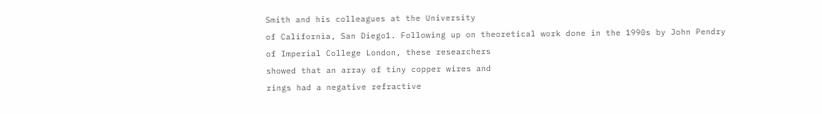Smith and his colleagues at the University
of California, San Diego1. Following up on theoretical work done in the 1990s by John Pendry
of Imperial College London, these researchers
showed that an array of tiny copper wires and
rings had a negative refractive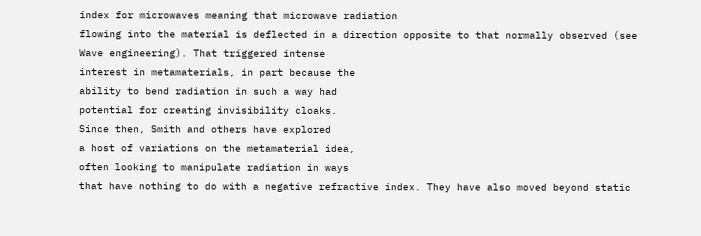index for microwaves meaning that microwave radiation
flowing into the material is deflected in a direction opposite to that normally observed (see
Wave engineering). That triggered intense
interest in metamaterials, in part because the
ability to bend radiation in such a way had
potential for creating invisibility cloaks.
Since then, Smith and others have explored
a host of variations on the metamaterial idea,
often looking to manipulate radiation in ways
that have nothing to do with a negative refractive index. They have also moved beyond static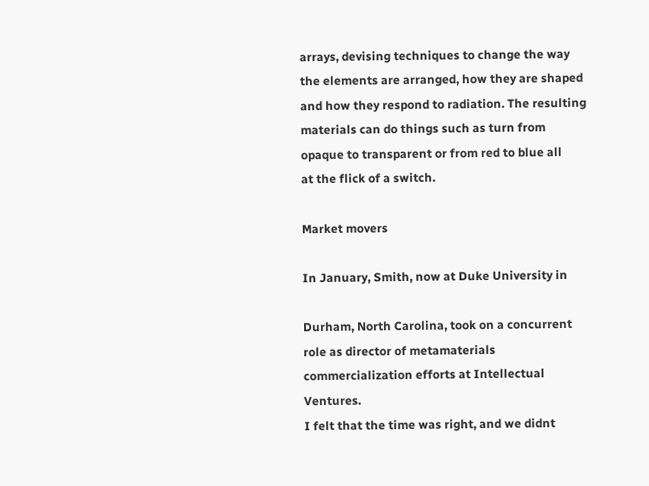arrays, devising techniques to change the way
the elements are arranged, how they are shaped
and how they respond to radiation. The resulting materials can do things such as turn from
opaque to transparent or from red to blue all
at the flick of a switch.

Market movers

In January, Smith, now at Duke University in

Durham, North Carolina, took on a concurrent role as director of metamaterials commercialization efforts at Intellectual Ventures.
I felt that the time was right, and we didnt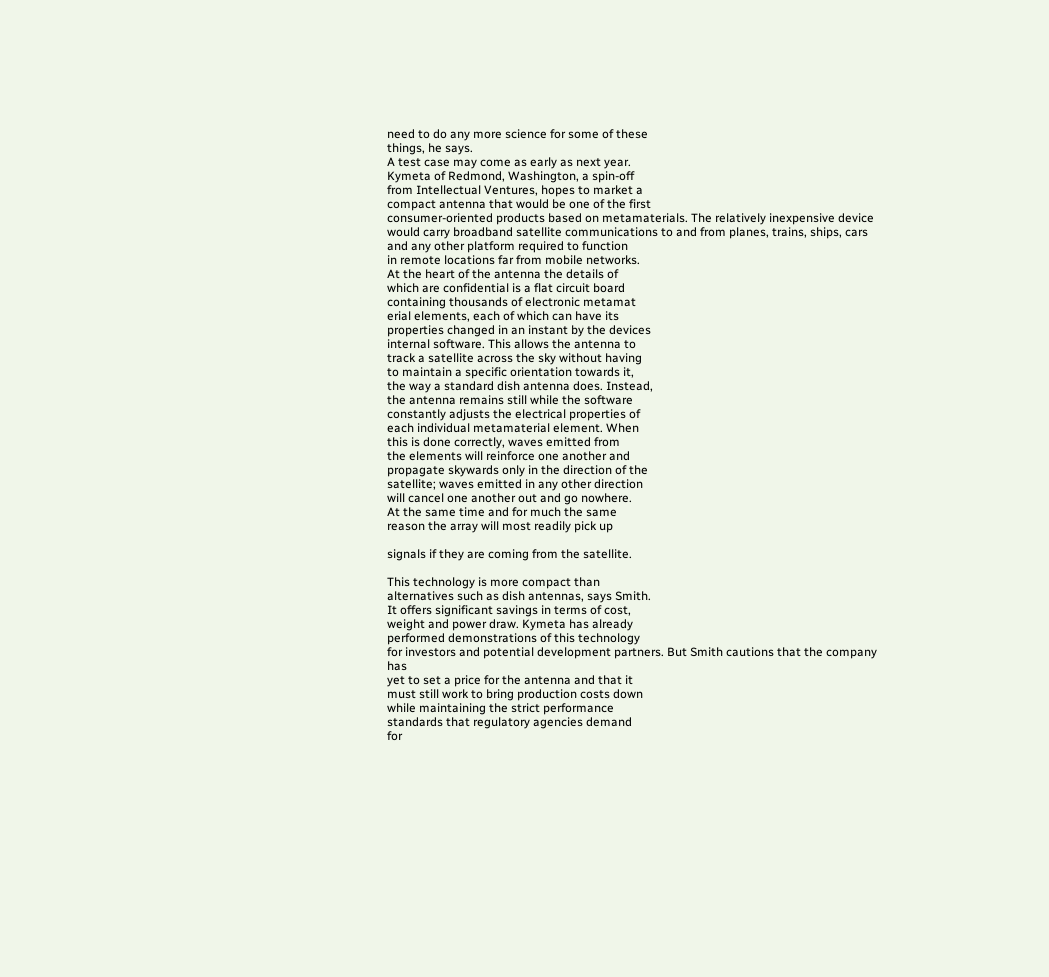need to do any more science for some of these
things, he says.
A test case may come as early as next year.
Kymeta of Redmond, Washington, a spin-off
from Intellectual Ventures, hopes to market a
compact antenna that would be one of the first
consumer-oriented products based on metamaterials. The relatively inexpensive device
would carry broadband satellite communications to and from planes, trains, ships, cars
and any other platform required to function
in remote locations far from mobile networks.
At the heart of the antenna the details of
which are confidential is a flat circuit board
containing thousands of electronic metamat
erial elements, each of which can have its
properties changed in an instant by the devices
internal software. This allows the antenna to
track a satellite across the sky without having
to maintain a specific orientation towards it,
the way a standard dish antenna does. Instead,
the antenna remains still while the software
constantly adjusts the electrical properties of
each individual metamaterial element. When
this is done correctly, waves emitted from
the elements will reinforce one another and
propagate skywards only in the direction of the
satellite; waves emitted in any other direction
will cancel one another out and go nowhere.
At the same time and for much the same
reason the array will most readily pick up

signals if they are coming from the satellite.

This technology is more compact than
alternatives such as dish antennas, says Smith.
It offers significant savings in terms of cost,
weight and power draw. Kymeta has already
performed demonstrations of this technology
for investors and potential development partners. But Smith cautions that the company has
yet to set a price for the antenna and that it
must still work to bring production costs down
while maintaining the strict performance
standards that regulatory agencies demand
for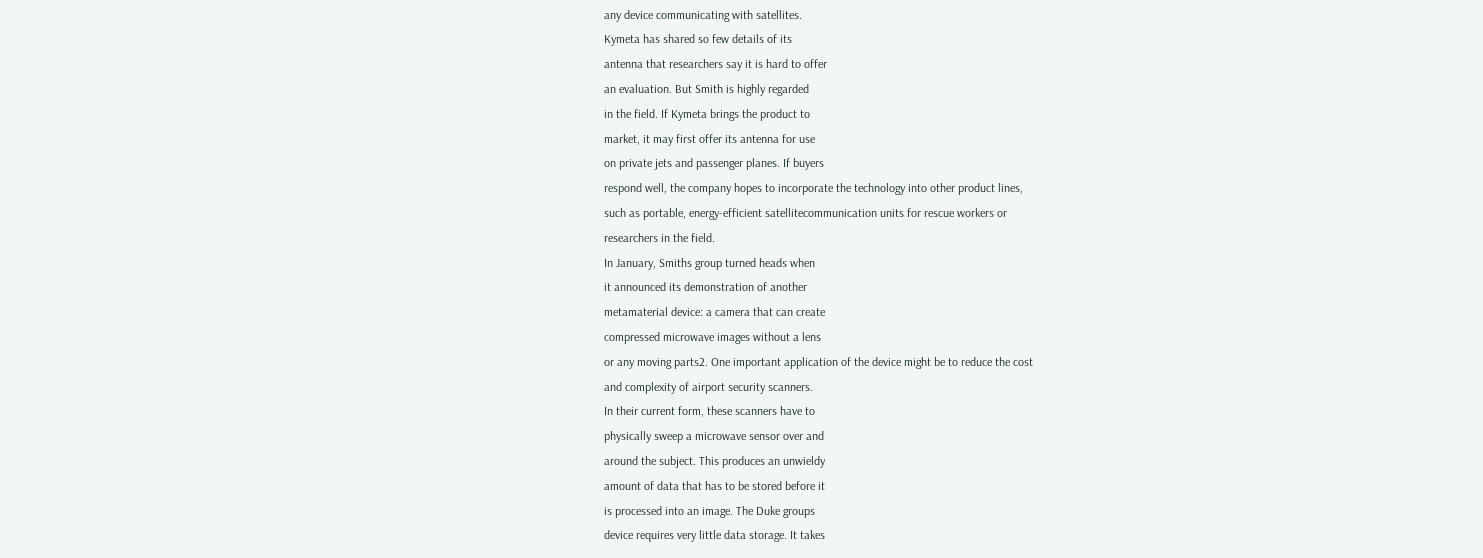any device communicating with satellites.
Kymeta has shared so few details of its
antenna that researchers say it is hard to offer
an evaluation. But Smith is highly regarded
in the field. If Kymeta brings the product to
market, it may first offer its antenna for use
on private jets and passenger planes. If buyers
respond well, the company hopes to incorporate the technology into other product lines,
such as portable, energy-efficient satellitecommunication units for rescue workers or
researchers in the field.
In January, Smiths group turned heads when
it announced its demonstration of another
metamaterial device: a camera that can create
compressed microwave images without a lens
or any moving parts2. One important application of the device might be to reduce the cost
and complexity of airport security scanners.
In their current form, these scanners have to
physically sweep a microwave sensor over and
around the subject. This produces an unwieldy
amount of data that has to be stored before it
is processed into an image. The Duke groups
device requires very little data storage. It takes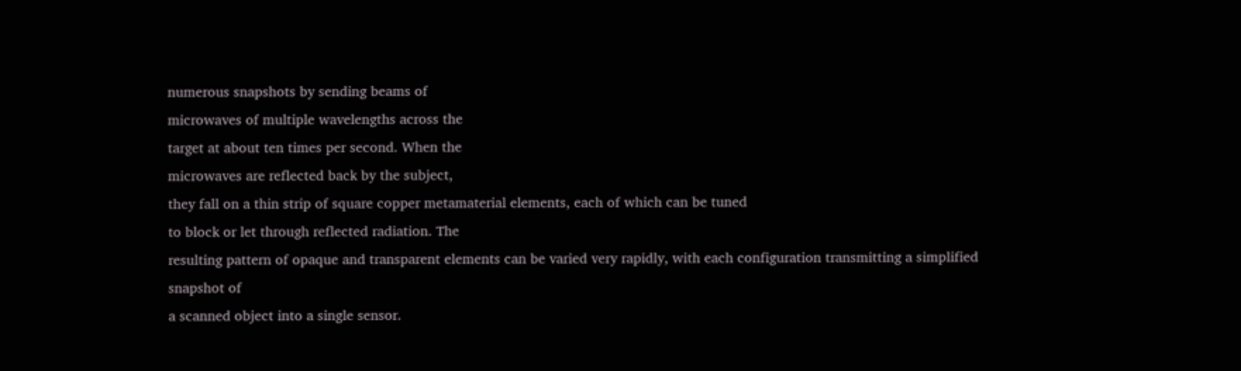numerous snapshots by sending beams of
microwaves of multiple wavelengths across the
target at about ten times per second. When the
microwaves are reflected back by the subject,
they fall on a thin strip of square copper metamaterial elements, each of which can be tuned
to block or let through reflected radiation. The
resulting pattern of opaque and transparent elements can be varied very rapidly, with each configuration transmitting a simplified snapshot of
a scanned object into a single sensor.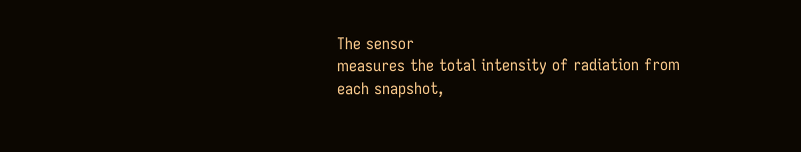The sensor
measures the total intensity of radiation from
each snapshot,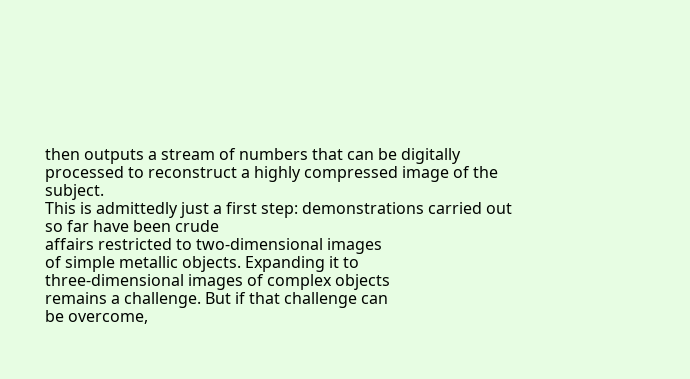then outputs a stream of numbers that can be digitally processed to reconstruct a highly compressed image of the subject.
This is admittedly just a first step: demonstrations carried out so far have been crude
affairs restricted to two-dimensional images
of simple metallic objects. Expanding it to
three-dimensional images of complex objects
remains a challenge. But if that challenge can
be overcome,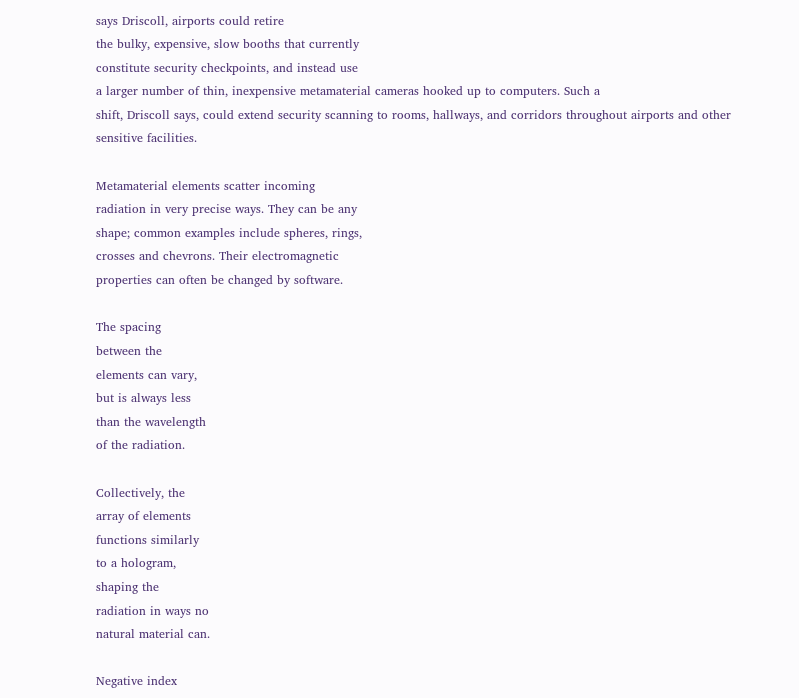says Driscoll, airports could retire
the bulky, expensive, slow booths that currently
constitute security checkpoints, and instead use
a larger number of thin, inexpensive metamaterial cameras hooked up to computers. Such a
shift, Driscoll says, could extend security scanning to rooms, hallways, and corridors throughout airports and other sensitive facilities.

Metamaterial elements scatter incoming
radiation in very precise ways. They can be any
shape; common examples include spheres, rings,
crosses and chevrons. Their electromagnetic
properties can often be changed by software.

The spacing
between the
elements can vary,
but is always less
than the wavelength
of the radiation.

Collectively, the
array of elements
functions similarly
to a hologram,
shaping the
radiation in ways no
natural material can.

Negative index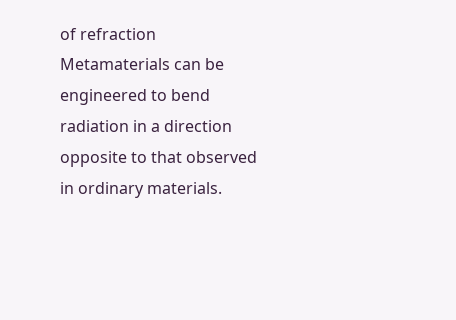of refraction
Metamaterials can be
engineered to bend
radiation in a direction
opposite to that observed
in ordinary materials.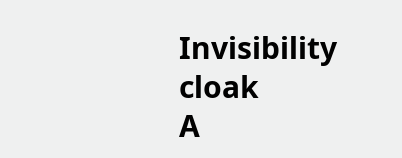Invisibility cloak
A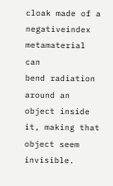cloak made of a negativeindex metamaterial can
bend radiation around an
object inside it, making that
object seem invisible.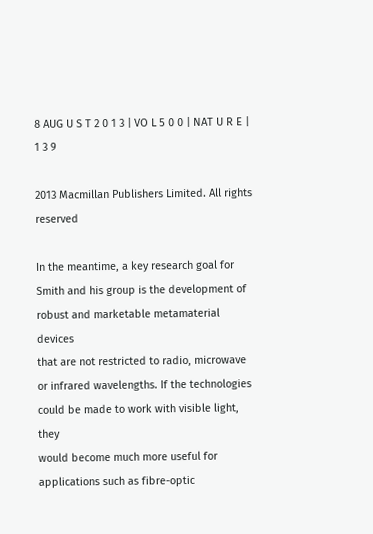8 AUG U S T 2 0 1 3 | VO L 5 0 0 | NAT U R E | 1 3 9

2013 Macmillan Publishers Limited. All rights reserved

In the meantime, a key research goal for
Smith and his group is the development of
robust and marketable metamaterial devices
that are not restricted to radio, microwave
or infrared wavelengths. If the technologies
could be made to work with visible light, they
would become much more useful for applications such as fibre-optic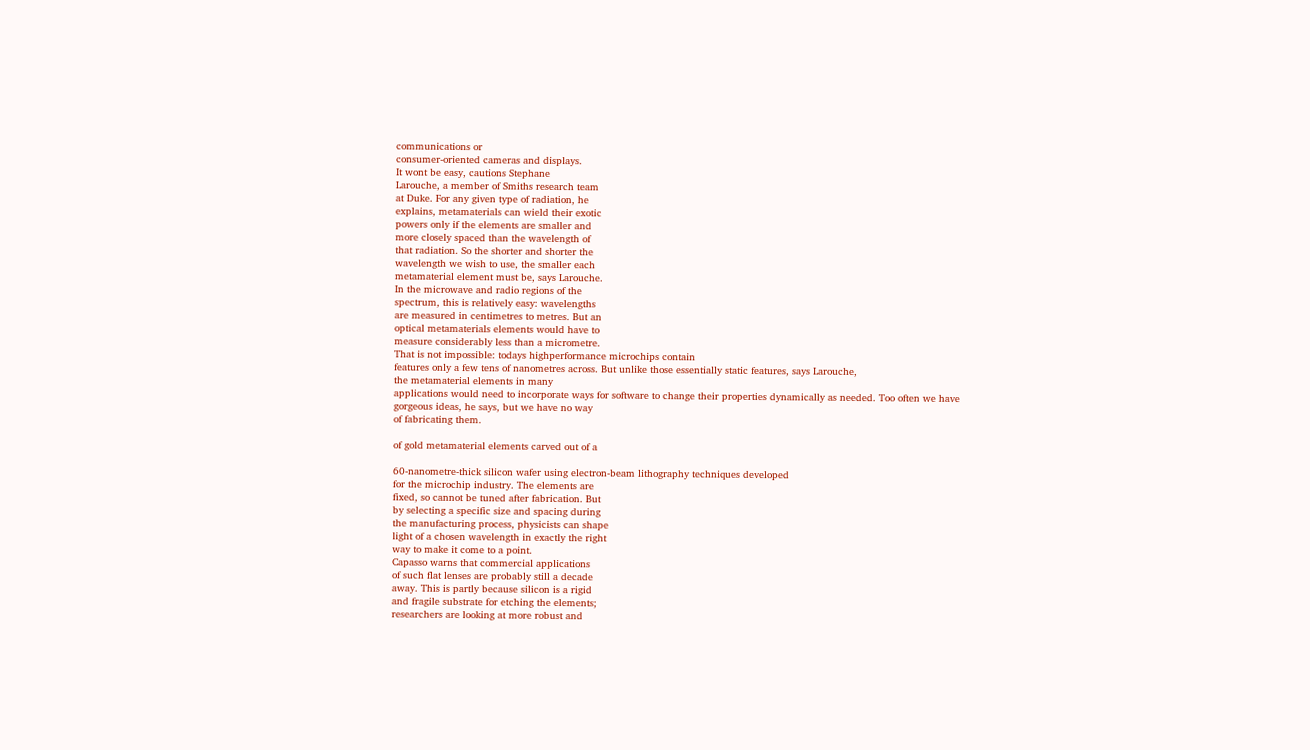communications or
consumer-oriented cameras and displays.
It wont be easy, cautions Stephane
Larouche, a member of Smiths research team
at Duke. For any given type of radiation, he
explains, metamaterials can wield their exotic
powers only if the elements are smaller and
more closely spaced than the wavelength of
that radiation. So the shorter and shorter the
wavelength we wish to use, the smaller each
metamaterial element must be, says Larouche.
In the microwave and radio regions of the
spectrum, this is relatively easy: wavelengths
are measured in centimetres to metres. But an
optical metamaterials elements would have to
measure considerably less than a micrometre.
That is not impossible: todays highperformance microchips contain
features only a few tens of nanometres across. But unlike those essentially static features, says Larouche,
the metamaterial elements in many
applications would need to incorporate ways for software to change their properties dynamically as needed. Too often we have
gorgeous ideas, he says, but we have no way
of fabricating them.

of gold metamaterial elements carved out of a

60-nanometre-thick silicon wafer using electron-beam lithography techniques developed
for the microchip industry. The elements are
fixed, so cannot be tuned after fabrication. But
by selecting a specific size and spacing during
the manufacturing process, physicists can shape
light of a chosen wavelength in exactly the right
way to make it come to a point.
Capasso warns that commercial applications
of such flat lenses are probably still a decade
away. This is partly because silicon is a rigid
and fragile substrate for etching the elements;
researchers are looking at more robust and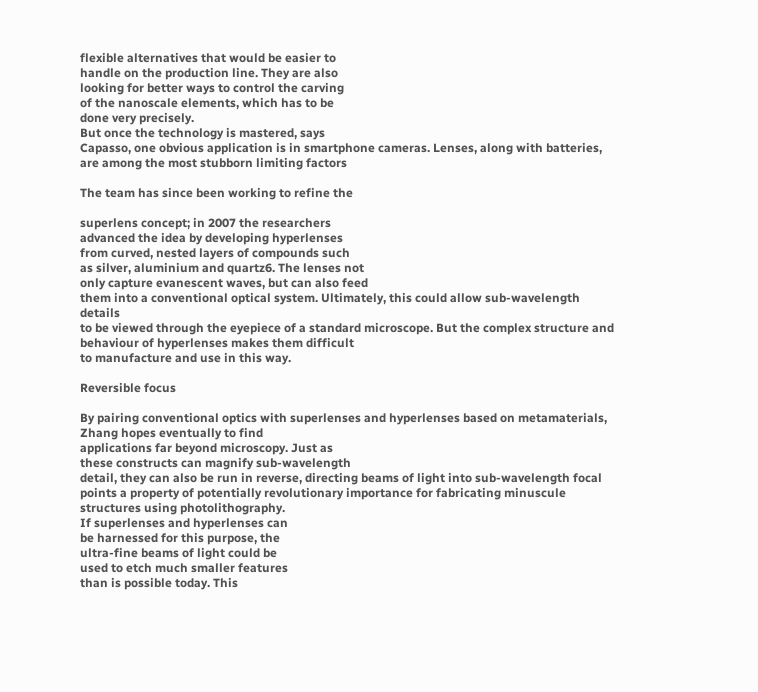flexible alternatives that would be easier to
handle on the production line. They are also
looking for better ways to control the carving
of the nanoscale elements, which has to be
done very precisely.
But once the technology is mastered, says
Capasso, one obvious application is in smartphone cameras. Lenses, along with batteries,
are among the most stubborn limiting factors

The team has since been working to refine the

superlens concept; in 2007 the researchers
advanced the idea by developing hyperlenses
from curved, nested layers of compounds such
as silver, aluminium and quartz6. The lenses not
only capture evanescent waves, but can also feed
them into a conventional optical system. Ultimately, this could allow sub-wavelength details
to be viewed through the eyepiece of a standard microscope. But the complex structure and
behaviour of hyperlenses makes them difficult
to manufacture and use in this way.

Reversible focus

By pairing conventional optics with superlenses and hyperlenses based on metamaterials, Zhang hopes eventually to find
applications far beyond microscopy. Just as
these constructs can magnify sub-wavelength
detail, they can also be run in reverse, directing beams of light into sub-wavelength focal
points a property of potentially revolutionary importance for fabricating minuscule
structures using photolithography.
If superlenses and hyperlenses can
be harnessed for this purpose, the
ultra-fine beams of light could be
used to etch much smaller features
than is possible today. This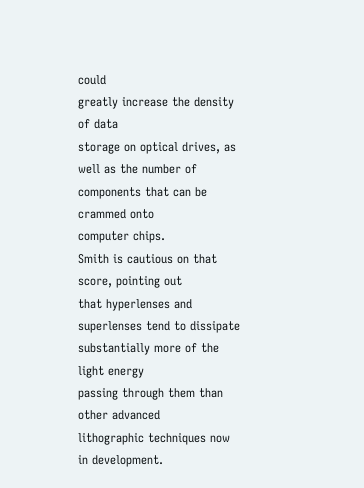could
greatly increase the density of data
storage on optical drives, as well as the number of components that can be crammed onto
computer chips.
Smith is cautious on that score, pointing out
that hyperlenses and superlenses tend to dissipate substantially more of the light energy
passing through them than other advanced
lithographic techniques now in development.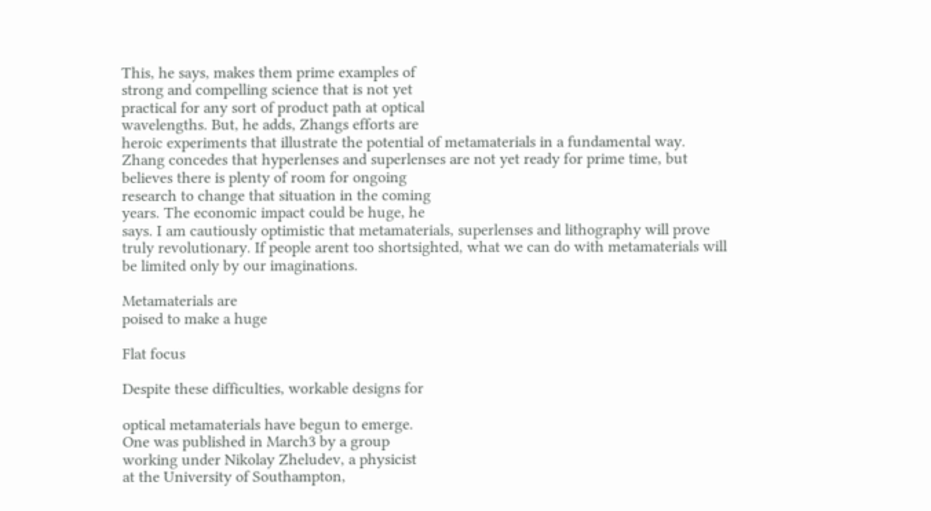This, he says, makes them prime examples of
strong and compelling science that is not yet
practical for any sort of product path at optical
wavelengths. But, he adds, Zhangs efforts are
heroic experiments that illustrate the potential of metamaterials in a fundamental way.
Zhang concedes that hyperlenses and superlenses are not yet ready for prime time, but
believes there is plenty of room for ongoing
research to change that situation in the coming
years. The economic impact could be huge, he
says. I am cautiously optimistic that metamaterials, superlenses and lithography will prove
truly revolutionary. If people arent too shortsighted, what we can do with metamaterials will
be limited only by our imaginations.

Metamaterials are
poised to make a huge

Flat focus

Despite these difficulties, workable designs for

optical metamaterials have begun to emerge.
One was published in March3 by a group
working under Nikolay Zheludev, a physicist
at the University of Southampton,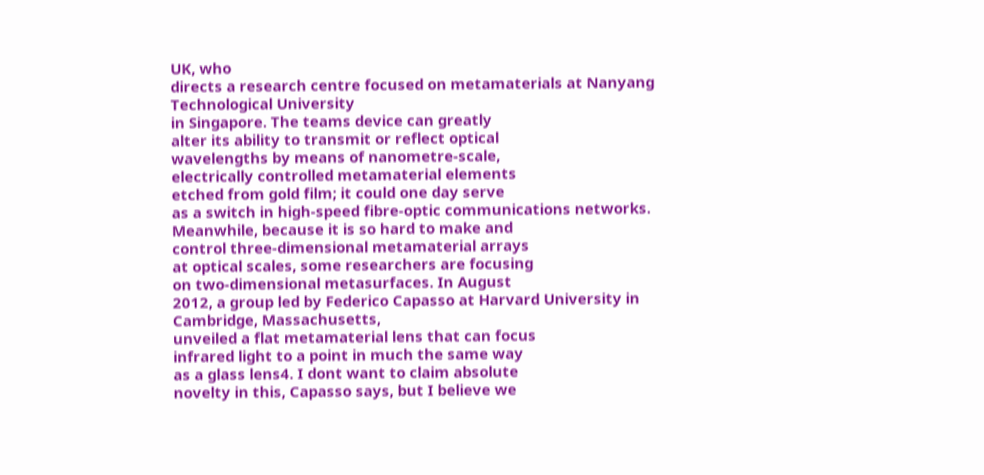UK, who
directs a research centre focused on metamaterials at Nanyang Technological University
in Singapore. The teams device can greatly
alter its ability to transmit or reflect optical
wavelengths by means of nanometre-scale,
electrically controlled metamaterial elements
etched from gold film; it could one day serve
as a switch in high-speed fibre-optic communications networks.
Meanwhile, because it is so hard to make and
control three-dimensional metamaterial arrays
at optical scales, some researchers are focusing
on two-dimensional metasurfaces. In August
2012, a group led by Federico Capasso at Harvard University in Cambridge, Massachusetts,
unveiled a flat metamaterial lens that can focus
infrared light to a point in much the same way
as a glass lens4. I dont want to claim absolute
novelty in this, Capasso says, but I believe we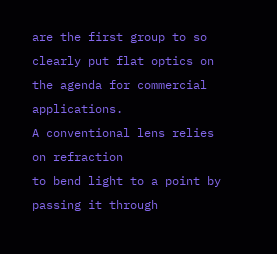are the first group to so clearly put flat optics on
the agenda for commercial applications.
A conventional lens relies on refraction
to bend light to a point by passing it through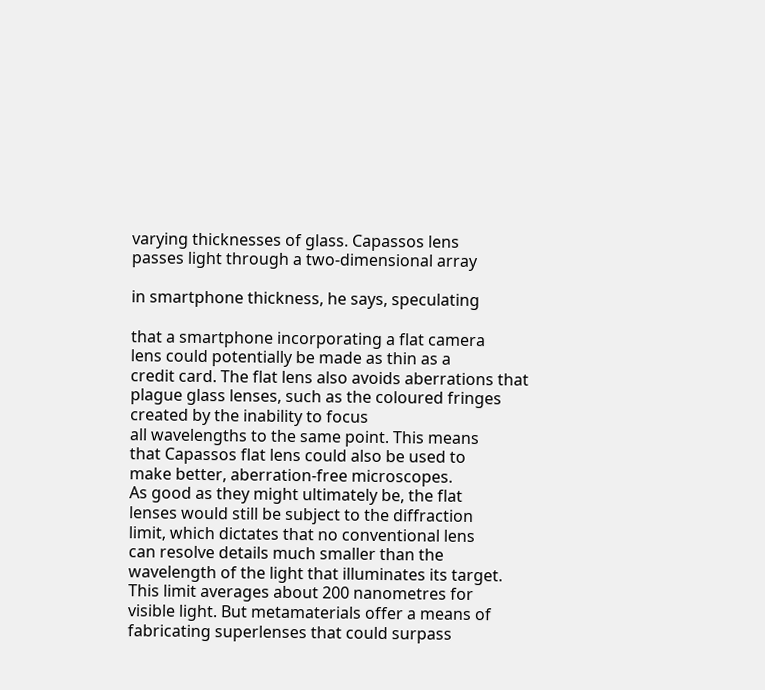varying thicknesses of glass. Capassos lens
passes light through a two-dimensional array

in smartphone thickness, he says, speculating

that a smartphone incorporating a flat camera
lens could potentially be made as thin as a
credit card. The flat lens also avoids aberrations that plague glass lenses, such as the coloured fringes created by the inability to focus
all wavelengths to the same point. This means
that Capassos flat lens could also be used to
make better, aberration-free microscopes.
As good as they might ultimately be, the flat
lenses would still be subject to the diffraction
limit, which dictates that no conventional lens
can resolve details much smaller than the wavelength of the light that illuminates its target.
This limit averages about 200 nanometres for
visible light. But metamaterials offer a means of
fabricating superlenses that could surpass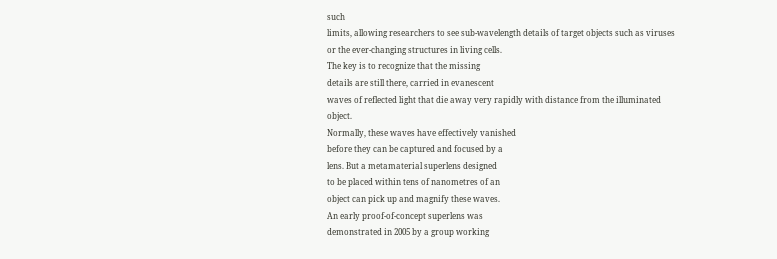such
limits, allowing researchers to see sub-wavelength details of target objects such as viruses
or the ever-changing structures in living cells.
The key is to recognize that the missing
details are still there, carried in evanescent
waves of reflected light that die away very rapidly with distance from the illuminated object.
Normally, these waves have effectively vanished
before they can be captured and focused by a
lens. But a metamaterial superlens designed
to be placed within tens of nanometres of an
object can pick up and magnify these waves.
An early proof-of-concept superlens was
demonstrated in 2005 by a group working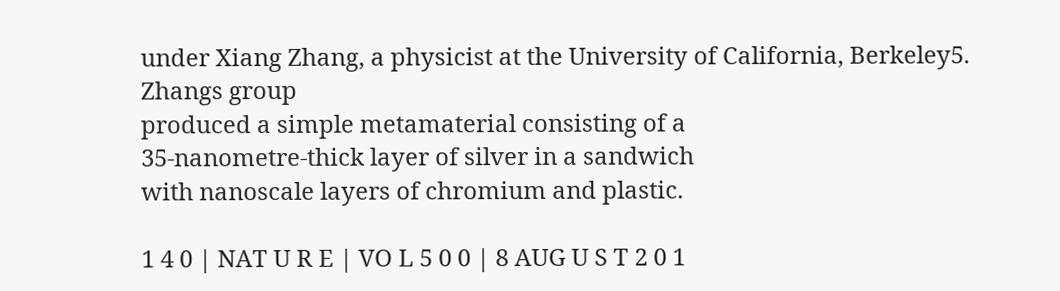under Xiang Zhang, a physicist at the University of California, Berkeley5. Zhangs group
produced a simple metamaterial consisting of a
35-nanometre-thick layer of silver in a sandwich
with nanoscale layers of chromium and plastic.

1 4 0 | NAT U R E | VO L 5 0 0 | 8 AUG U S T 2 0 1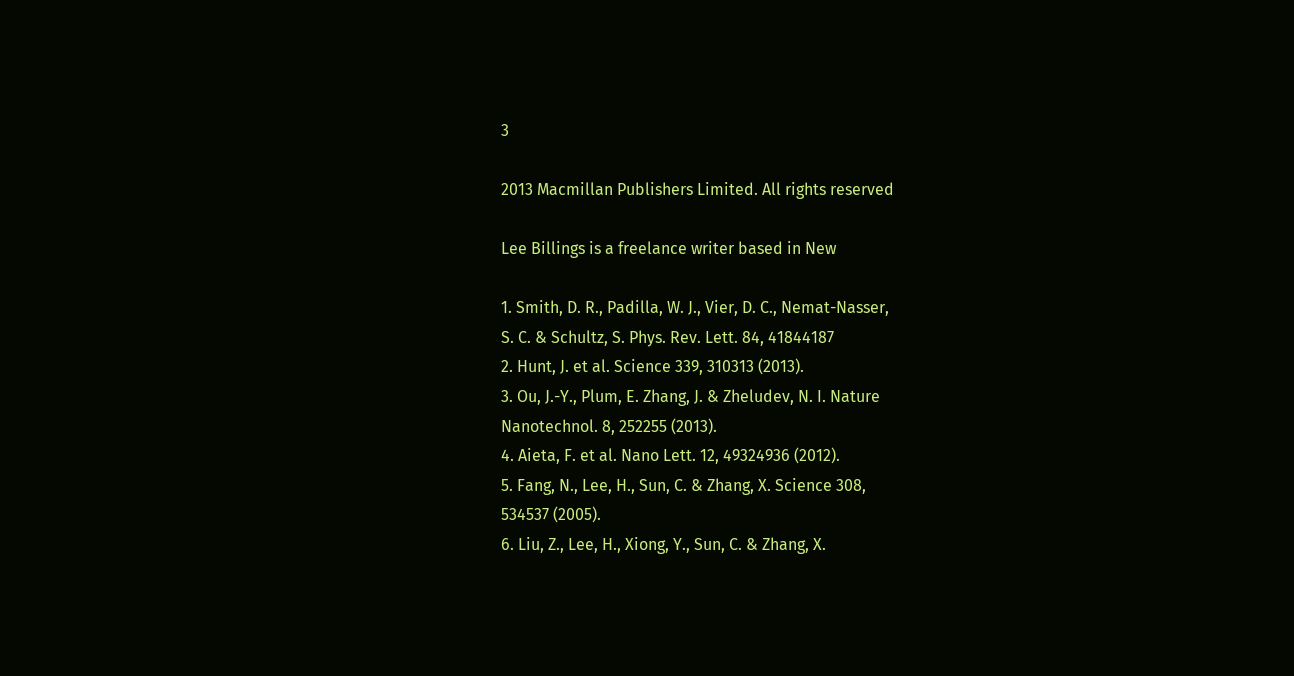3

2013 Macmillan Publishers Limited. All rights reserved

Lee Billings is a freelance writer based in New

1. Smith, D. R., Padilla, W. J., Vier, D. C., Nemat-Nasser,
S. C. & Schultz, S. Phys. Rev. Lett. 84, 41844187
2. Hunt, J. et al. Science 339, 310313 (2013).
3. Ou, J.-Y., Plum, E. Zhang, J. & Zheludev, N. I. Nature
Nanotechnol. 8, 252255 (2013).
4. Aieta, F. et al. Nano Lett. 12, 49324936 (2012).
5. Fang, N., Lee, H., Sun, C. & Zhang, X. Science 308,
534537 (2005).
6. Liu, Z., Lee, H., Xiong, Y., Sun, C. & Zhang, X.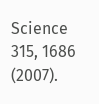Science
315, 1686 (2007).